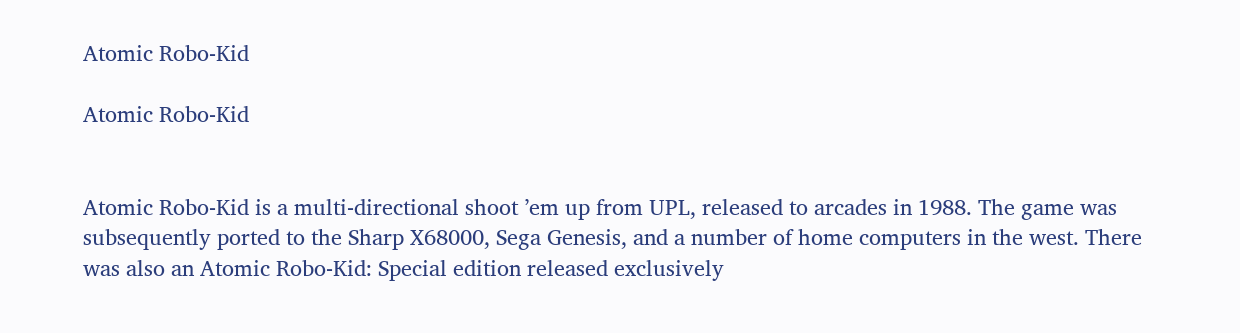Atomic Robo-Kid

Atomic Robo-Kid


Atomic Robo-Kid is a multi-directional shoot ’em up from UPL, released to arcades in 1988. The game was subsequently ported to the Sharp X68000, Sega Genesis, and a number of home computers in the west. There was also an Atomic Robo-Kid: Special edition released exclusively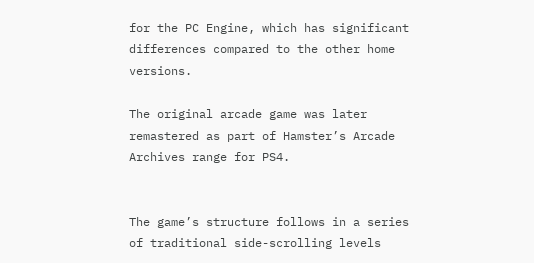for the PC Engine, which has significant differences compared to the other home versions.

The original arcade game was later remastered as part of Hamster’s Arcade Archives range for PS4.


The game’s structure follows in a series of traditional side-scrolling levels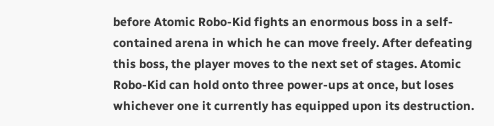before Atomic Robo-Kid fights an enormous boss in a self-contained arena in which he can move freely. After defeating this boss, the player moves to the next set of stages. Atomic Robo-Kid can hold onto three power-ups at once, but loses whichever one it currently has equipped upon its destruction.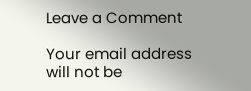Leave a Comment

Your email address will not be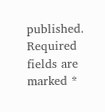published. Required fields are marked *